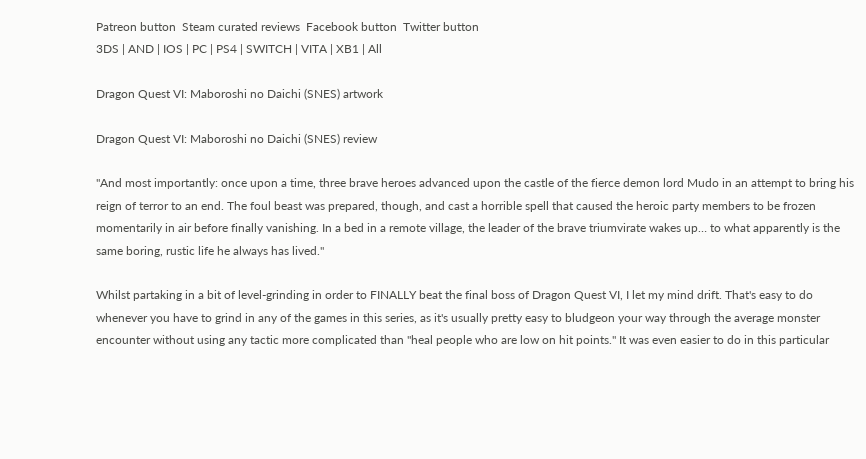Patreon button  Steam curated reviews  Facebook button  Twitter button
3DS | AND | IOS | PC | PS4 | SWITCH | VITA | XB1 | All

Dragon Quest VI: Maboroshi no Daichi (SNES) artwork

Dragon Quest VI: Maboroshi no Daichi (SNES) review

"And most importantly: once upon a time, three brave heroes advanced upon the castle of the fierce demon lord Mudo in an attempt to bring his reign of terror to an end. The foul beast was prepared, though, and cast a horrible spell that caused the heroic party members to be frozen momentarily in air before finally vanishing. In a bed in a remote village, the leader of the brave triumvirate wakes up… to what apparently is the same boring, rustic life he always has lived."

Whilst partaking in a bit of level-grinding in order to FINALLY beat the final boss of Dragon Quest VI, I let my mind drift. That's easy to do whenever you have to grind in any of the games in this series, as it's usually pretty easy to bludgeon your way through the average monster encounter without using any tactic more complicated than "heal people who are low on hit points." It was even easier to do in this particular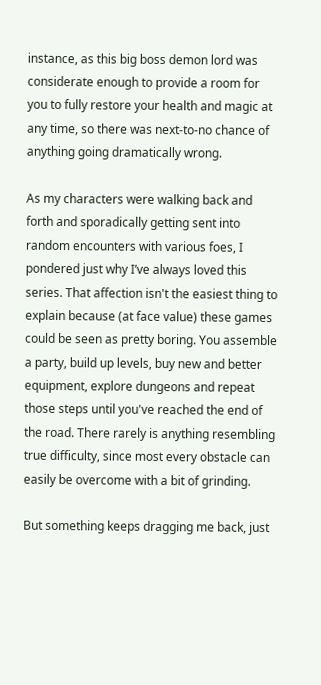instance, as this big boss demon lord was considerate enough to provide a room for you to fully restore your health and magic at any time, so there was next-to-no chance of anything going dramatically wrong.

As my characters were walking back and forth and sporadically getting sent into random encounters with various foes, I pondered just why I’ve always loved this series. That affection isn't the easiest thing to explain because (at face value) these games could be seen as pretty boring. You assemble a party, build up levels, buy new and better equipment, explore dungeons and repeat those steps until you've reached the end of the road. There rarely is anything resembling true difficulty, since most every obstacle can easily be overcome with a bit of grinding.

But something keeps dragging me back, just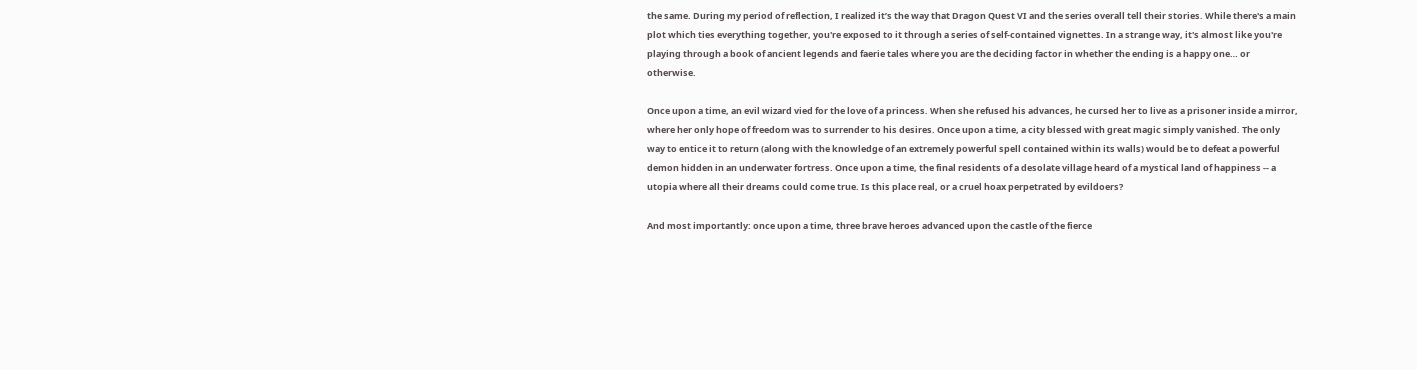the same. During my period of reflection, I realized it’s the way that Dragon Quest VI and the series overall tell their stories. While there's a main plot which ties everything together, you're exposed to it through a series of self-contained vignettes. In a strange way, it's almost like you're playing through a book of ancient legends and faerie tales where you are the deciding factor in whether the ending is a happy one… or otherwise.

Once upon a time, an evil wizard vied for the love of a princess. When she refused his advances, he cursed her to live as a prisoner inside a mirror, where her only hope of freedom was to surrender to his desires. Once upon a time, a city blessed with great magic simply vanished. The only way to entice it to return (along with the knowledge of an extremely powerful spell contained within its walls) would be to defeat a powerful demon hidden in an underwater fortress. Once upon a time, the final residents of a desolate village heard of a mystical land of happiness -- a utopia where all their dreams could come true. Is this place real, or a cruel hoax perpetrated by evildoers?

And most importantly: once upon a time, three brave heroes advanced upon the castle of the fierce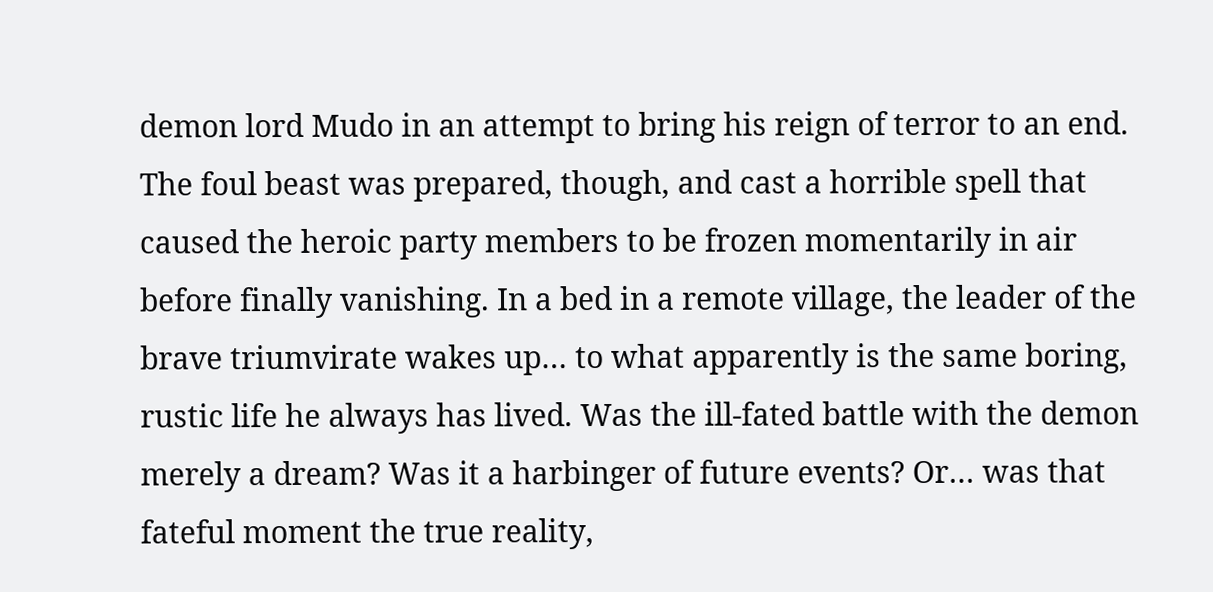demon lord Mudo in an attempt to bring his reign of terror to an end. The foul beast was prepared, though, and cast a horrible spell that caused the heroic party members to be frozen momentarily in air before finally vanishing. In a bed in a remote village, the leader of the brave triumvirate wakes up… to what apparently is the same boring, rustic life he always has lived. Was the ill-fated battle with the demon merely a dream? Was it a harbinger of future events? Or… was that fateful moment the true reality,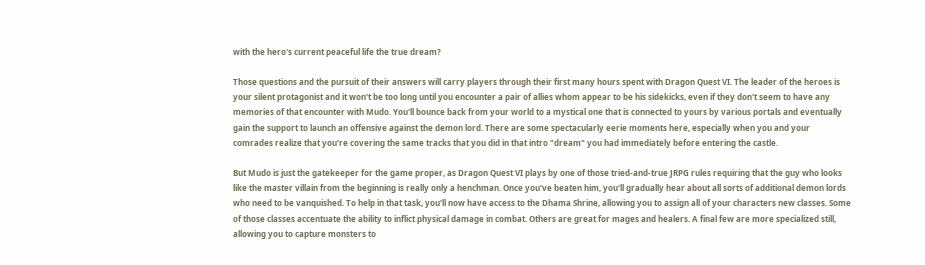with the hero's current peaceful life the true dream?

Those questions and the pursuit of their answers will carry players through their first many hours spent with Dragon Quest VI. The leader of the heroes is your silent protagonist and it won't be too long until you encounter a pair of allies whom appear to be his sidekicks, even if they don't seem to have any memories of that encounter with Mudo. You'll bounce back from your world to a mystical one that is connected to yours by various portals and eventually gain the support to launch an offensive against the demon lord. There are some spectacularly eerie moments here, especially when you and your comrades realize that you're covering the same tracks that you did in that intro "dream" you had immediately before entering the castle.

But Mudo is just the gatekeeper for the game proper, as Dragon Quest VI plays by one of those tried-and-true JRPG rules requiring that the guy who looks like the master villain from the beginning is really only a henchman. Once you've beaten him, you'll gradually hear about all sorts of additional demon lords who need to be vanquished. To help in that task, you'll now have access to the Dhama Shrine, allowing you to assign all of your characters new classes. Some of those classes accentuate the ability to inflict physical damage in combat. Others are great for mages and healers. A final few are more specialized still, allowing you to capture monsters to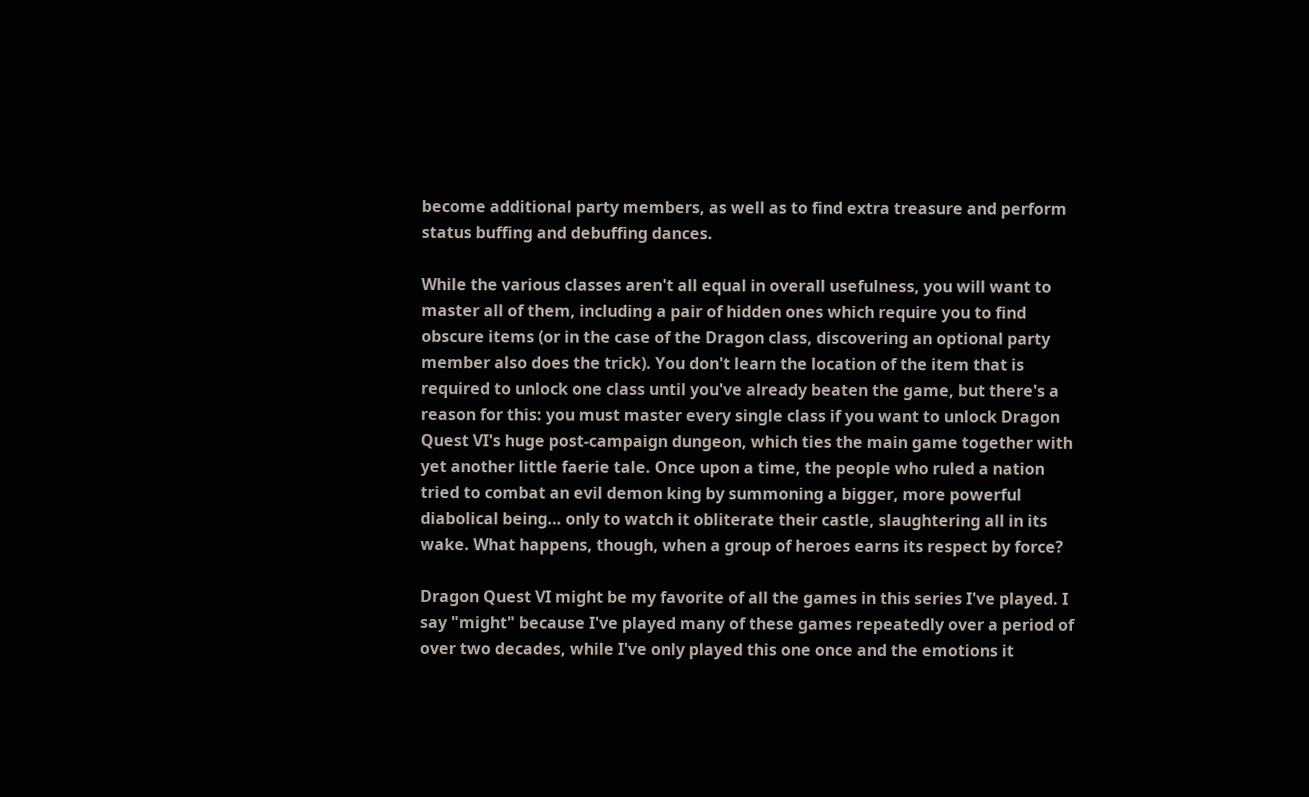become additional party members, as well as to find extra treasure and perform status buffing and debuffing dances.

While the various classes aren't all equal in overall usefulness, you will want to master all of them, including a pair of hidden ones which require you to find obscure items (or in the case of the Dragon class, discovering an optional party member also does the trick). You don't learn the location of the item that is required to unlock one class until you've already beaten the game, but there's a reason for this: you must master every single class if you want to unlock Dragon Quest VI's huge post-campaign dungeon, which ties the main game together with yet another little faerie tale. Once upon a time, the people who ruled a nation tried to combat an evil demon king by summoning a bigger, more powerful diabolical being… only to watch it obliterate their castle, slaughtering all in its wake. What happens, though, when a group of heroes earns its respect by force?

Dragon Quest VI might be my favorite of all the games in this series I've played. I say "might" because I've played many of these games repeatedly over a period of over two decades, while I've only played this one once and the emotions it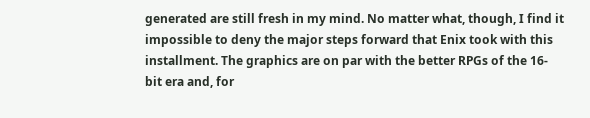generated are still fresh in my mind. No matter what, though, I find it impossible to deny the major steps forward that Enix took with this installment. The graphics are on par with the better RPGs of the 16-bit era and, for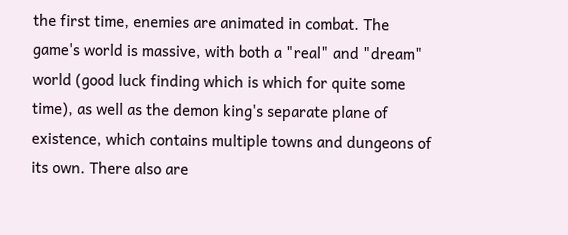the first time, enemies are animated in combat. The game's world is massive, with both a "real" and "dream" world (good luck finding which is which for quite some time), as well as the demon king's separate plane of existence, which contains multiple towns and dungeons of its own. There also are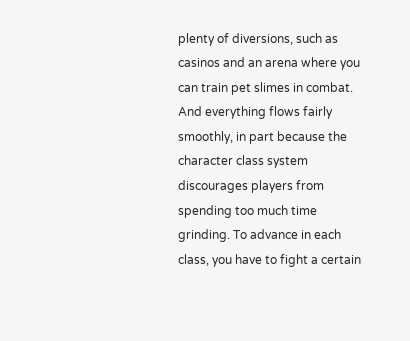plenty of diversions, such as casinos and an arena where you can train pet slimes in combat. And everything flows fairly smoothly, in part because the character class system discourages players from spending too much time grinding. To advance in each class, you have to fight a certain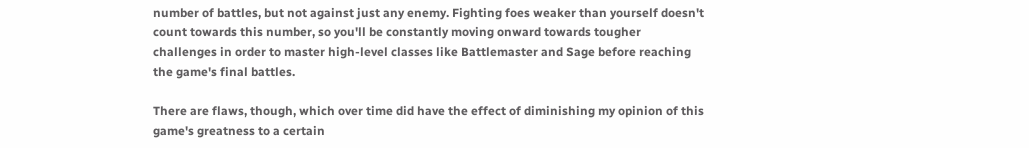number of battles, but not against just any enemy. Fighting foes weaker than yourself doesn't count towards this number, so you'll be constantly moving onward towards tougher challenges in order to master high-level classes like Battlemaster and Sage before reaching the game's final battles.

There are flaws, though, which over time did have the effect of diminishing my opinion of this game's greatness to a certain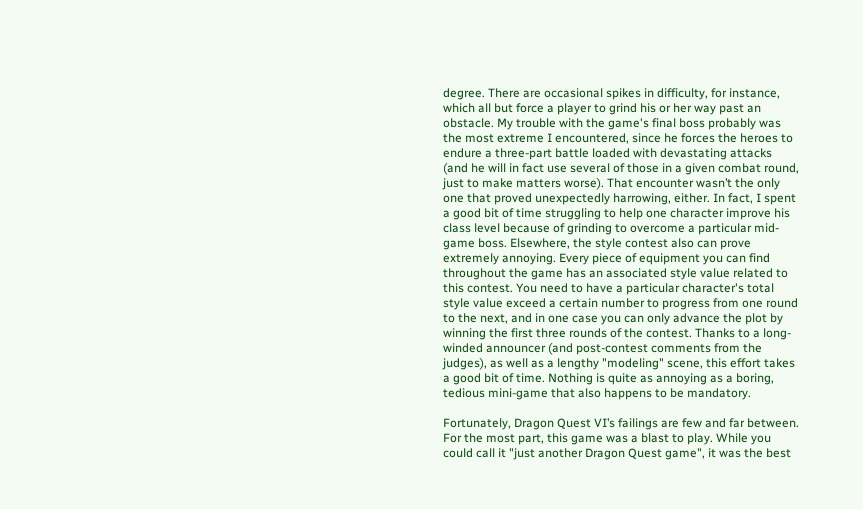degree. There are occasional spikes in difficulty, for instance, which all but force a player to grind his or her way past an obstacle. My trouble with the game's final boss probably was the most extreme I encountered, since he forces the heroes to endure a three-part battle loaded with devastating attacks (and he will in fact use several of those in a given combat round, just to make matters worse). That encounter wasn’t the only one that proved unexpectedly harrowing, either. In fact, I spent a good bit of time struggling to help one character improve his class level because of grinding to overcome a particular mid-game boss. Elsewhere, the style contest also can prove extremely annoying. Every piece of equipment you can find throughout the game has an associated style value related to this contest. You need to have a particular character's total style value exceed a certain number to progress from one round to the next, and in one case you can only advance the plot by winning the first three rounds of the contest. Thanks to a long-winded announcer (and post-contest comments from the judges), as well as a lengthy "modeling" scene, this effort takes a good bit of time. Nothing is quite as annoying as a boring, tedious mini-game that also happens to be mandatory.

Fortunately, Dragon Quest VI’s failings are few and far between. For the most part, this game was a blast to play. While you could call it "just another Dragon Quest game", it was the best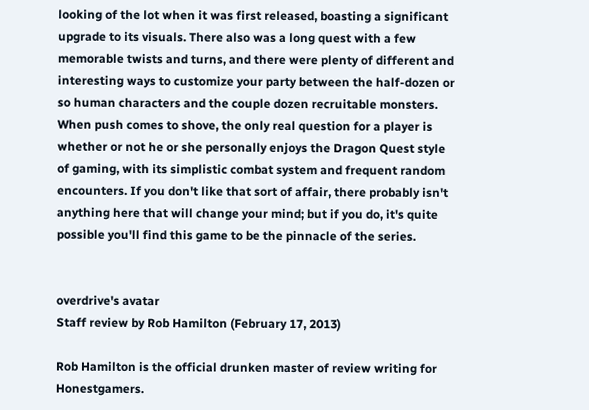looking of the lot when it was first released, boasting a significant upgrade to its visuals. There also was a long quest with a few memorable twists and turns, and there were plenty of different and interesting ways to customize your party between the half-dozen or so human characters and the couple dozen recruitable monsters. When push comes to shove, the only real question for a player is whether or not he or she personally enjoys the Dragon Quest style of gaming, with its simplistic combat system and frequent random encounters. If you don't like that sort of affair, there probably isn't anything here that will change your mind; but if you do, it's quite possible you'll find this game to be the pinnacle of the series.


overdrive's avatar
Staff review by Rob Hamilton (February 17, 2013)

Rob Hamilton is the official drunken master of review writing for Honestgamers.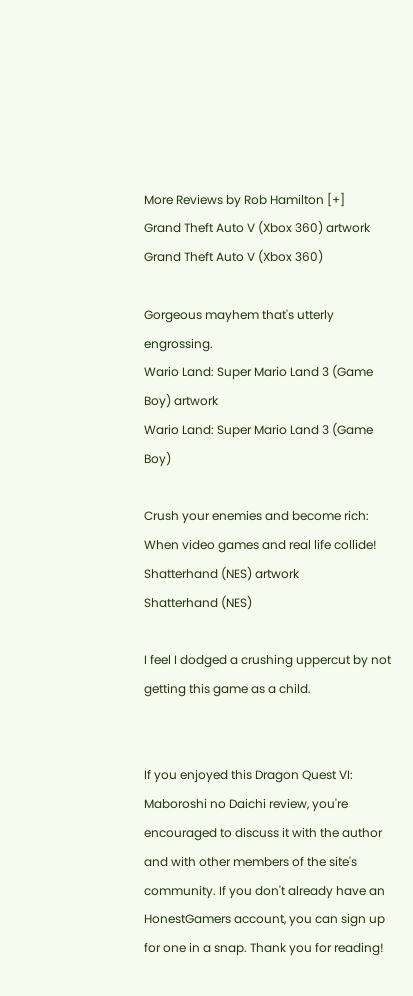More Reviews by Rob Hamilton [+]
Grand Theft Auto V (Xbox 360) artwork
Grand Theft Auto V (Xbox 360)

Gorgeous mayhem that's utterly engrossing.
Wario Land: Super Mario Land 3 (Game Boy) artwork
Wario Land: Super Mario Land 3 (Game Boy)

Crush your enemies and become rich: When video games and real life collide!
Shatterhand (NES) artwork
Shatterhand (NES)

I feel I dodged a crushing uppercut by not getting this game as a child.


If you enjoyed this Dragon Quest VI: Maboroshi no Daichi review, you're encouraged to discuss it with the author and with other members of the site's community. If you don't already have an HonestGamers account, you can sign up for one in a snap. Thank you for reading!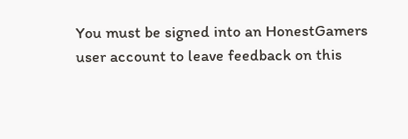You must be signed into an HonestGamers user account to leave feedback on this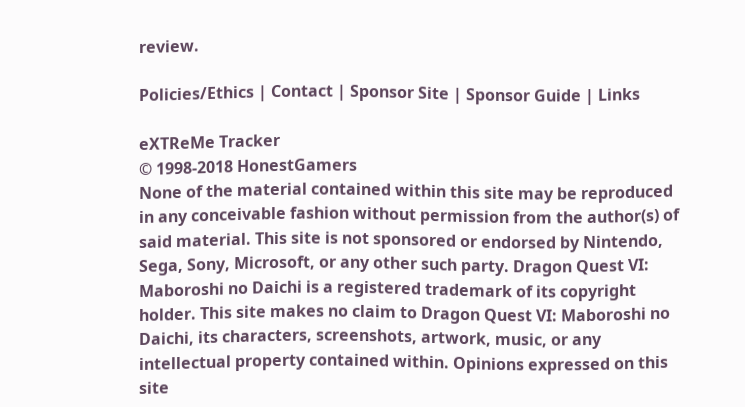review.

Policies/Ethics | Contact | Sponsor Site | Sponsor Guide | Links

eXTReMe Tracker
© 1998-2018 HonestGamers
None of the material contained within this site may be reproduced in any conceivable fashion without permission from the author(s) of said material. This site is not sponsored or endorsed by Nintendo, Sega, Sony, Microsoft, or any other such party. Dragon Quest VI: Maboroshi no Daichi is a registered trademark of its copyright holder. This site makes no claim to Dragon Quest VI: Maboroshi no Daichi, its characters, screenshots, artwork, music, or any intellectual property contained within. Opinions expressed on this site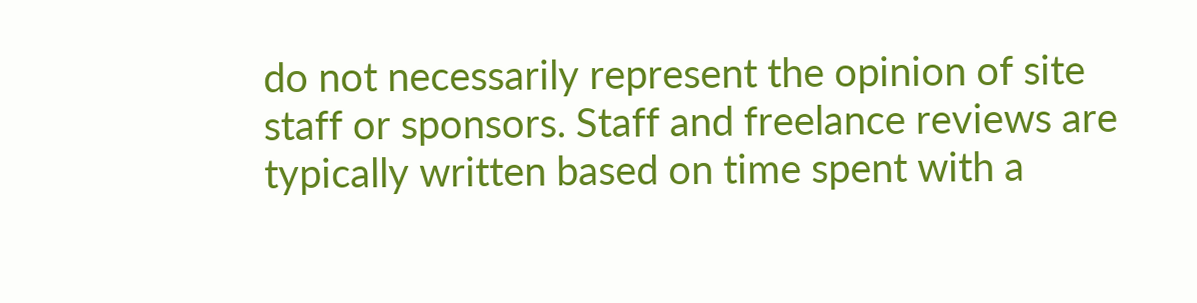do not necessarily represent the opinion of site staff or sponsors. Staff and freelance reviews are typically written based on time spent with a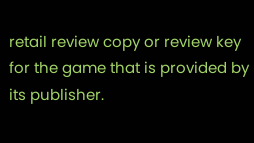retail review copy or review key for the game that is provided by its publisher.